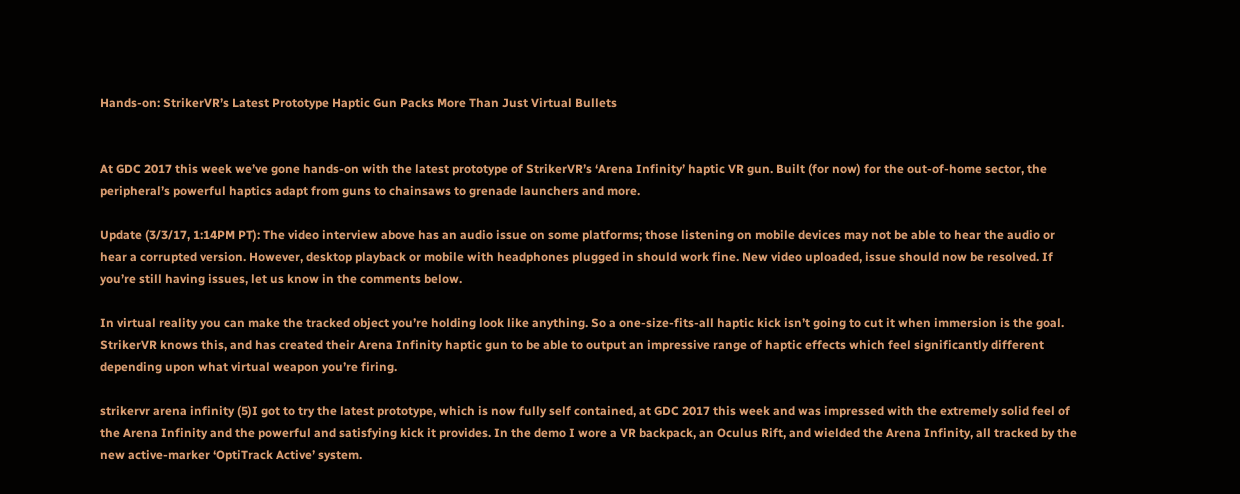Hands-on: StrikerVR’s Latest Prototype Haptic Gun Packs More Than Just Virtual Bullets


At GDC 2017 this week we’ve gone hands-on with the latest prototype of StrikerVR’s ‘Arena Infinity’ haptic VR gun. Built (for now) for the out-of-home sector, the peripheral’s powerful haptics adapt from guns to chainsaws to grenade launchers and more.

Update (3/3/17, 1:14PM PT): The video interview above has an audio issue on some platforms; those listening on mobile devices may not be able to hear the audio or hear a corrupted version. However, desktop playback or mobile with headphones plugged in should work fine. New video uploaded, issue should now be resolved. If you’re still having issues, let us know in the comments below.

In virtual reality you can make the tracked object you’re holding look like anything. So a one-size-fits-all haptic kick isn’t going to cut it when immersion is the goal. StrikerVR knows this, and has created their Arena Infinity haptic gun to be able to output an impressive range of haptic effects which feel significantly different depending upon what virtual weapon you’re firing.

strikervr arena infinity (5)I got to try the latest prototype, which is now fully self contained, at GDC 2017 this week and was impressed with the extremely solid feel of the Arena Infinity and the powerful and satisfying kick it provides. In the demo I wore a VR backpack, an Oculus Rift, and wielded the Arena Infinity, all tracked by the new active-marker ‘OptiTrack Active’ system.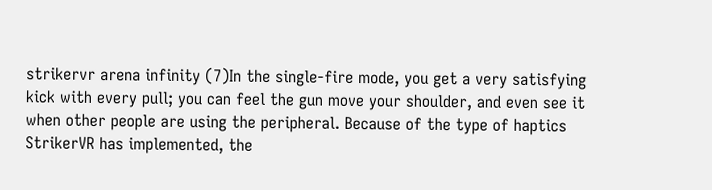strikervr arena infinity (7)In the single-fire mode, you get a very satisfying kick with every pull; you can feel the gun move your shoulder, and even see it when other people are using the peripheral. Because of the type of haptics StrikerVR has implemented, the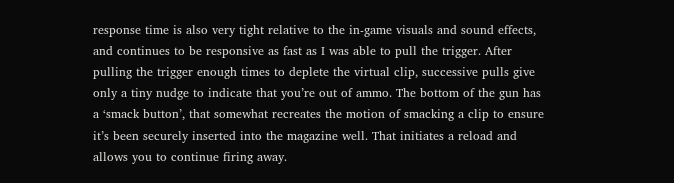response time is also very tight relative to the in-game visuals and sound effects, and continues to be responsive as fast as I was able to pull the trigger. After pulling the trigger enough times to deplete the virtual clip, successive pulls give only a tiny nudge to indicate that you’re out of ammo. The bottom of the gun has a ‘smack button’, that somewhat recreates the motion of smacking a clip to ensure it’s been securely inserted into the magazine well. That initiates a reload and allows you to continue firing away.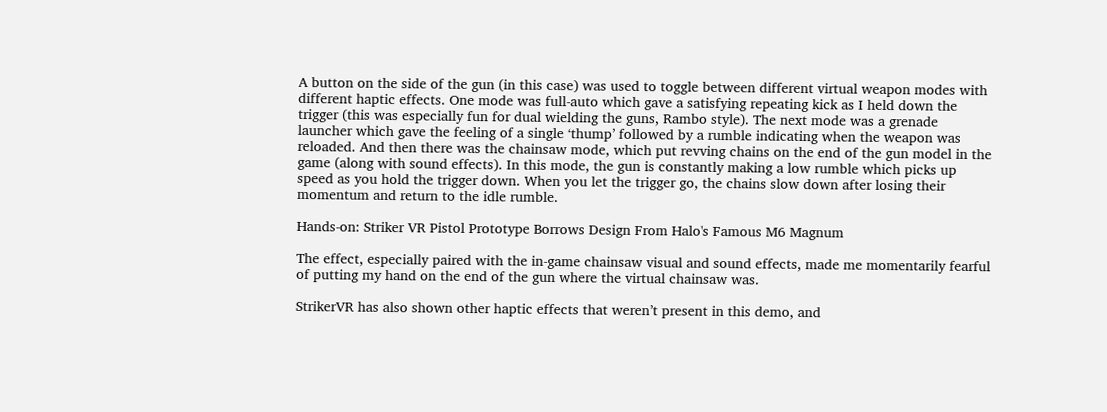A button on the side of the gun (in this case) was used to toggle between different virtual weapon modes with different haptic effects. One mode was full-auto which gave a satisfying repeating kick as I held down the trigger (this was especially fun for dual wielding the guns, Rambo style). The next mode was a grenade launcher which gave the feeling of a single ‘thump’ followed by a rumble indicating when the weapon was reloaded. And then there was the chainsaw mode, which put revving chains on the end of the gun model in the game (along with sound effects). In this mode, the gun is constantly making a low rumble which picks up speed as you hold the trigger down. When you let the trigger go, the chains slow down after losing their momentum and return to the idle rumble.

Hands-on: Striker VR Pistol Prototype Borrows Design From Halo's Famous M6 Magnum

The effect, especially paired with the in-game chainsaw visual and sound effects, made me momentarily fearful of putting my hand on the end of the gun where the virtual chainsaw was.

StrikerVR has also shown other haptic effects that weren’t present in this demo, and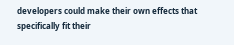developers could make their own effects that specifically fit their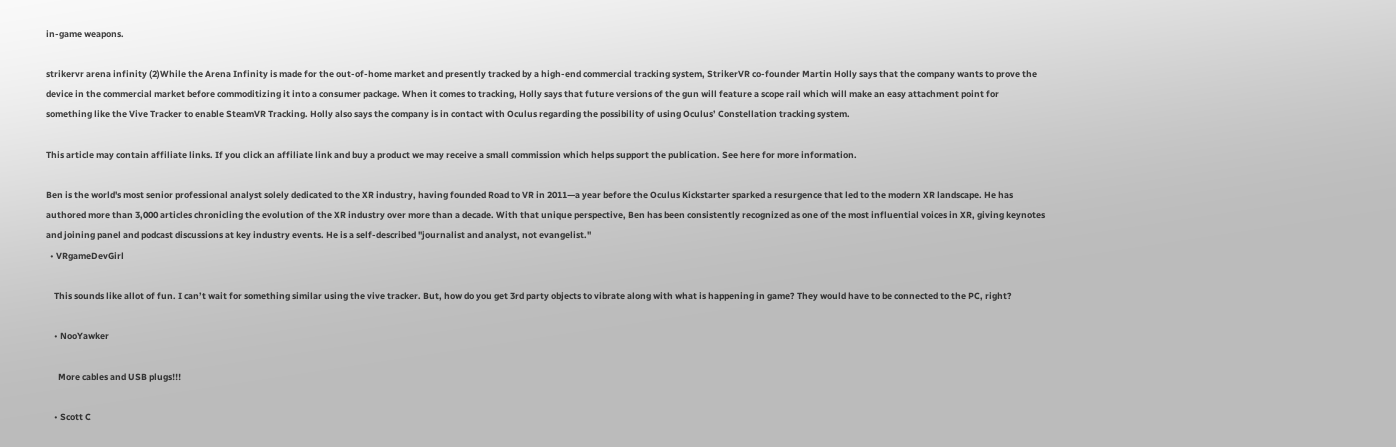in-game weapons.

strikervr arena infinity (2)While the Arena Infinity is made for the out-of-home market and presently tracked by a high-end commercial tracking system, StrikerVR co-founder Martin Holly says that the company wants to prove the device in the commercial market before commoditizing it into a consumer package. When it comes to tracking, Holly says that future versions of the gun will feature a scope rail which will make an easy attachment point for something like the Vive Tracker to enable SteamVR Tracking. Holly also says the company is in contact with Oculus regarding the possibility of using Oculus’ Constellation tracking system.

This article may contain affiliate links. If you click an affiliate link and buy a product we may receive a small commission which helps support the publication. See here for more information.

Ben is the world's most senior professional analyst solely dedicated to the XR industry, having founded Road to VR in 2011—a year before the Oculus Kickstarter sparked a resurgence that led to the modern XR landscape. He has authored more than 3,000 articles chronicling the evolution of the XR industry over more than a decade. With that unique perspective, Ben has been consistently recognized as one of the most influential voices in XR, giving keynotes and joining panel and podcast discussions at key industry events. He is a self-described "journalist and analyst, not evangelist."
  • VRgameDevGirl

    This sounds like allot of fun. I can’t wait for something similar using the vive tracker. But, how do you get 3rd party objects to vibrate along with what is happening in game? They would have to be connected to the PC, right?

    • NooYawker

      More cables and USB plugs!!!

    • Scott C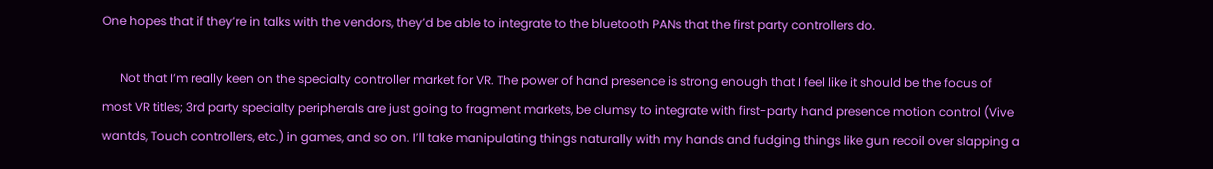One hopes that if they’re in talks with the vendors, they’d be able to integrate to the bluetooth PANs that the first party controllers do.

      Not that I’m really keen on the specialty controller market for VR. The power of hand presence is strong enough that I feel like it should be the focus of most VR titles; 3rd party specialty peripherals are just going to fragment markets, be clumsy to integrate with first-party hand presence motion control (Vive wantds, Touch controllers, etc.) in games, and so on. I’ll take manipulating things naturally with my hands and fudging things like gun recoil over slapping a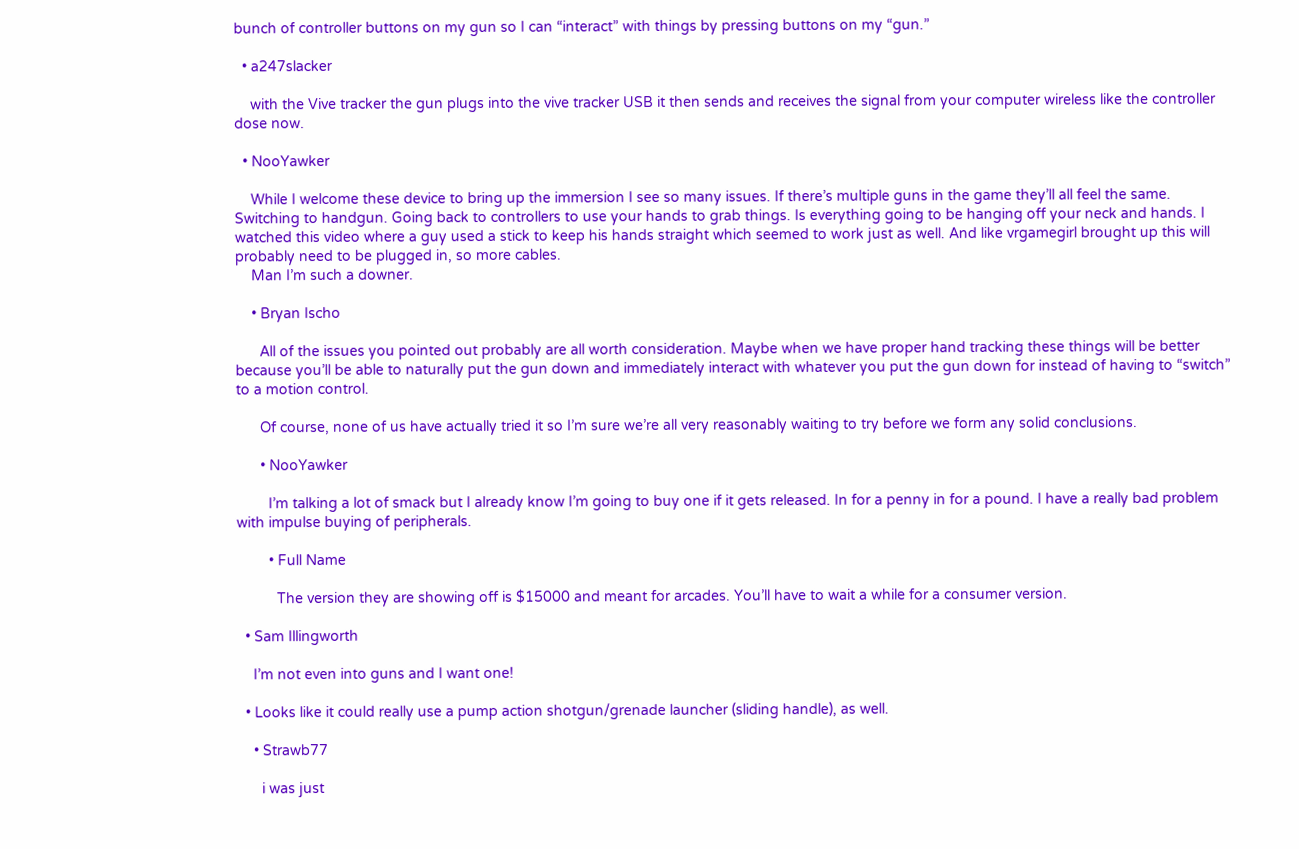bunch of controller buttons on my gun so I can “interact” with things by pressing buttons on my “gun.”

  • a247slacker

    with the Vive tracker the gun plugs into the vive tracker USB it then sends and receives the signal from your computer wireless like the controller dose now.

  • NooYawker

    While I welcome these device to bring up the immersion I see so many issues. If there’s multiple guns in the game they’ll all feel the same. Switching to handgun. Going back to controllers to use your hands to grab things. Is everything going to be hanging off your neck and hands. I watched this video where a guy used a stick to keep his hands straight which seemed to work just as well. And like vrgamegirl brought up this will probably need to be plugged in, so more cables.
    Man I’m such a downer.

    • Bryan Ischo

      All of the issues you pointed out probably are all worth consideration. Maybe when we have proper hand tracking these things will be better because you’ll be able to naturally put the gun down and immediately interact with whatever you put the gun down for instead of having to “switch” to a motion control.

      Of course, none of us have actually tried it so I’m sure we’re all very reasonably waiting to try before we form any solid conclusions.

      • NooYawker

        I’m talking a lot of smack but I already know I’m going to buy one if it gets released. In for a penny in for a pound. I have a really bad problem with impulse buying of peripherals.

        • Full Name

          The version they are showing off is $15000 and meant for arcades. You’ll have to wait a while for a consumer version.

  • Sam Illingworth

    I’m not even into guns and I want one!

  • Looks like it could really use a pump action shotgun/grenade launcher (sliding handle), as well.

    • Strawb77

      i was just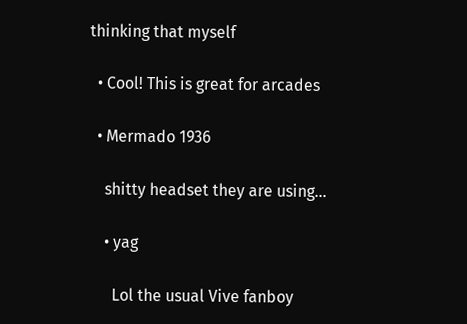thinking that myself

  • Cool! This is great for arcades

  • Mermado 1936

    shitty headset they are using…

    • yag

      Lol the usual Vive fanboy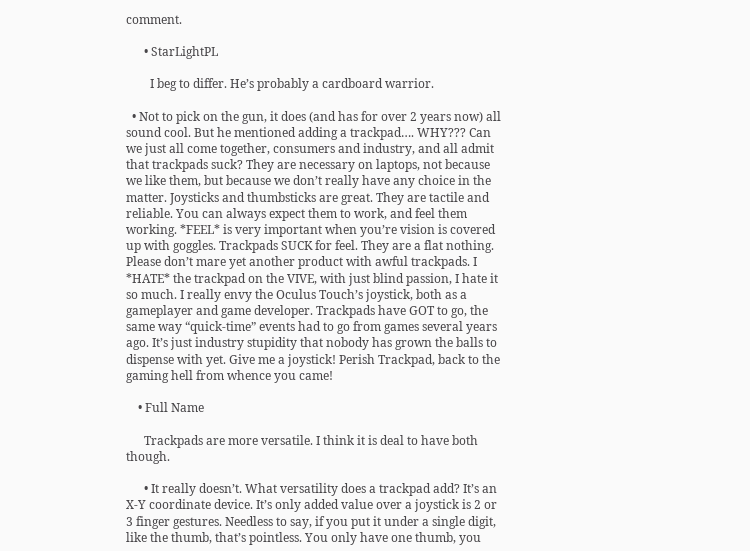comment.

      • StarLightPL

        I beg to differ. He’s probably a cardboard warrior.

  • Not to pick on the gun, it does (and has for over 2 years now) all sound cool. But he mentioned adding a trackpad…. WHY??? Can we just all come together, consumers and industry, and all admit that trackpads suck? They are necessary on laptops, not because we like them, but because we don’t really have any choice in the matter. Joysticks and thumbsticks are great. They are tactile and reliable. You can always expect them to work, and feel them working. *FEEL* is very important when you’re vision is covered up with goggles. Trackpads SUCK for feel. They are a flat nothing. Please don’t mare yet another product with awful trackpads. I *HATE* the trackpad on the VIVE, with just blind passion, I hate it so much. I really envy the Oculus Touch’s joystick, both as a gameplayer and game developer. Trackpads have GOT to go, the same way “quick-time” events had to go from games several years ago. It’s just industry stupidity that nobody has grown the balls to dispense with yet. Give me a joystick! Perish Trackpad, back to the gaming hell from whence you came!

    • Full Name

      Trackpads are more versatile. I think it is deal to have both though.

      • It really doesn’t. What versatility does a trackpad add? It’s an X-Y coordinate device. It’s only added value over a joystick is 2 or 3 finger gestures. Needless to say, if you put it under a single digit, like the thumb, that’s pointless. You only have one thumb, you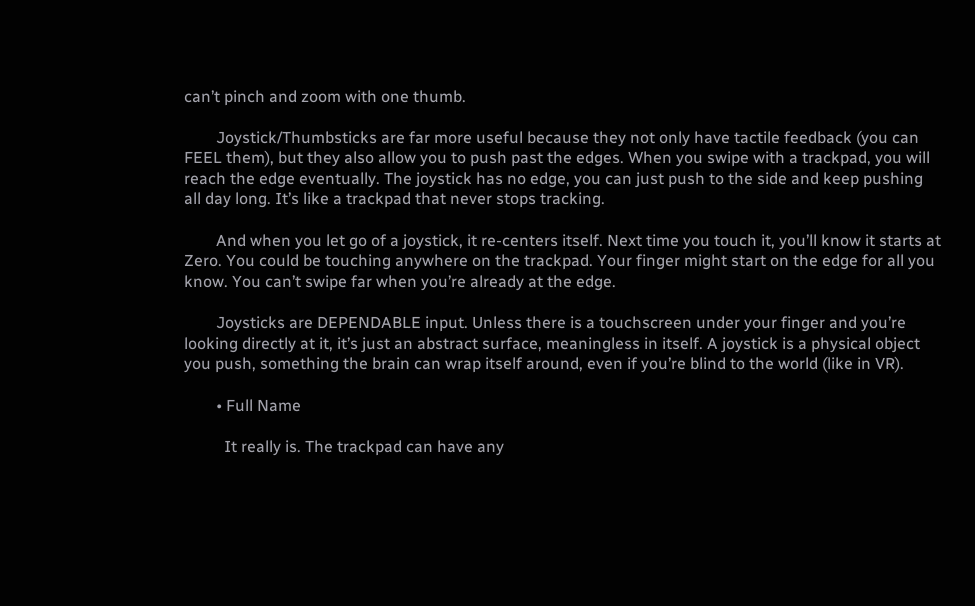can’t pinch and zoom with one thumb.

        Joystick/Thumbsticks are far more useful because they not only have tactile feedback (you can FEEL them), but they also allow you to push past the edges. When you swipe with a trackpad, you will reach the edge eventually. The joystick has no edge, you can just push to the side and keep pushing all day long. It’s like a trackpad that never stops tracking.

        And when you let go of a joystick, it re-centers itself. Next time you touch it, you’ll know it starts at Zero. You could be touching anywhere on the trackpad. Your finger might start on the edge for all you know. You can’t swipe far when you’re already at the edge.

        Joysticks are DEPENDABLE input. Unless there is a touchscreen under your finger and you’re looking directly at it, it’s just an abstract surface, meaningless in itself. A joystick is a physical object you push, something the brain can wrap itself around, even if you’re blind to the world (like in VR).

        • Full Name

          It really is. The trackpad can have any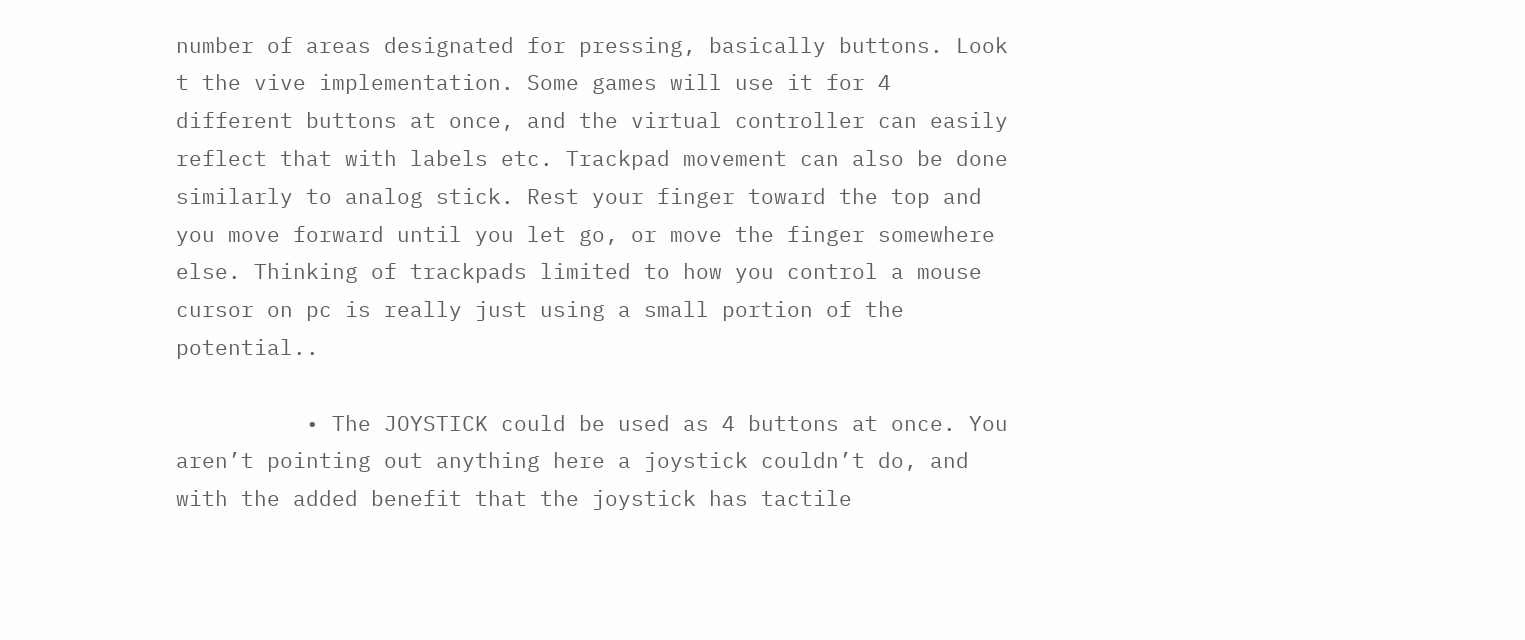number of areas designated for pressing, basically buttons. Look t the vive implementation. Some games will use it for 4 different buttons at once, and the virtual controller can easily reflect that with labels etc. Trackpad movement can also be done similarly to analog stick. Rest your finger toward the top and you move forward until you let go, or move the finger somewhere else. Thinking of trackpads limited to how you control a mouse cursor on pc is really just using a small portion of the potential..

          • The JOYSTICK could be used as 4 buttons at once. You aren’t pointing out anything here a joystick couldn’t do, and with the added benefit that the joystick has tactile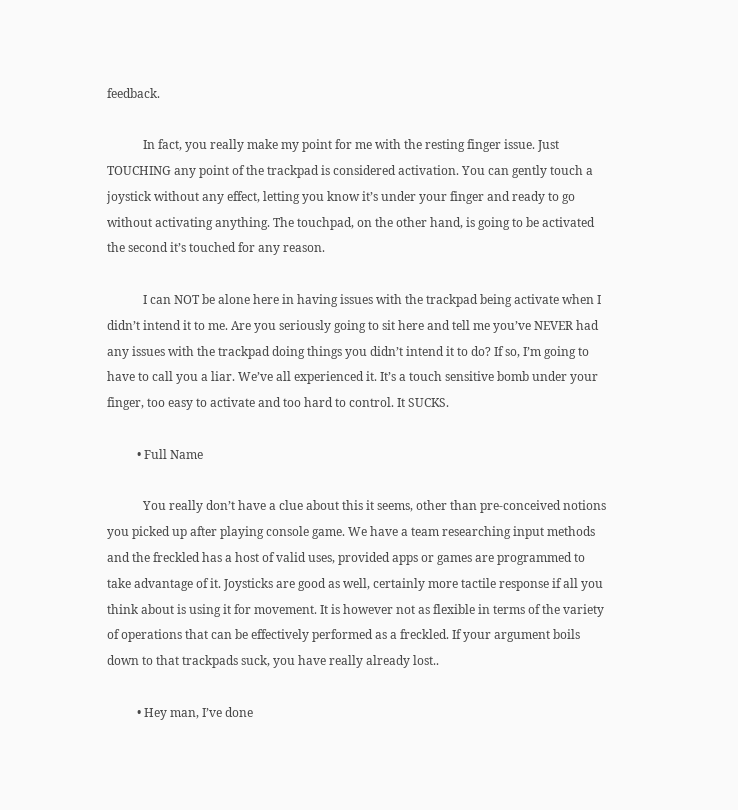feedback.

            In fact, you really make my point for me with the resting finger issue. Just TOUCHING any point of the trackpad is considered activation. You can gently touch a joystick without any effect, letting you know it’s under your finger and ready to go without activating anything. The touchpad, on the other hand, is going to be activated the second it’s touched for any reason.

            I can NOT be alone here in having issues with the trackpad being activate when I didn’t intend it to me. Are you seriously going to sit here and tell me you’ve NEVER had any issues with the trackpad doing things you didn’t intend it to do? If so, I’m going to have to call you a liar. We’ve all experienced it. It’s a touch sensitive bomb under your finger, too easy to activate and too hard to control. It SUCKS.

          • Full Name

            You really don’t have a clue about this it seems, other than pre-conceived notions you picked up after playing console game. We have a team researching input methods and the freckled has a host of valid uses, provided apps or games are programmed to take advantage of it. Joysticks are good as well, certainly more tactile response if all you think about is using it for movement. It is however not as flexible in terms of the variety of operations that can be effectively performed as a freckled. If your argument boils down to that trackpads suck, you have really already lost..

          • Hey man, I’ve done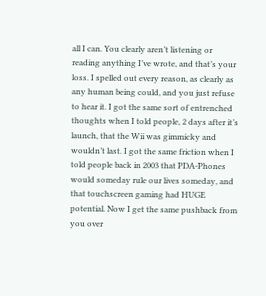all I can. You clearly aren’t listening or reading anything I’ve wrote, and that’s your loss. I spelled out every reason, as clearly as any human being could, and you just refuse to hear it. I got the same sort of entrenched thoughts when I told people, 2 days after it’s launch, that the Wii was gimmicky and wouldn’t last. I got the same friction when I told people back in 2003 that PDA-Phones would someday rule our lives someday, and that touchscreen gaming had HUGE potential. Now I get the same pushback from you over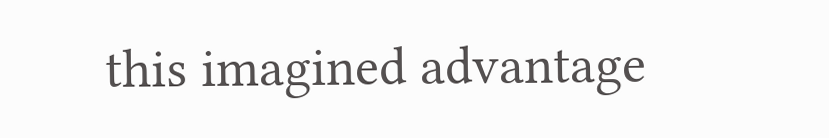this imagined advantage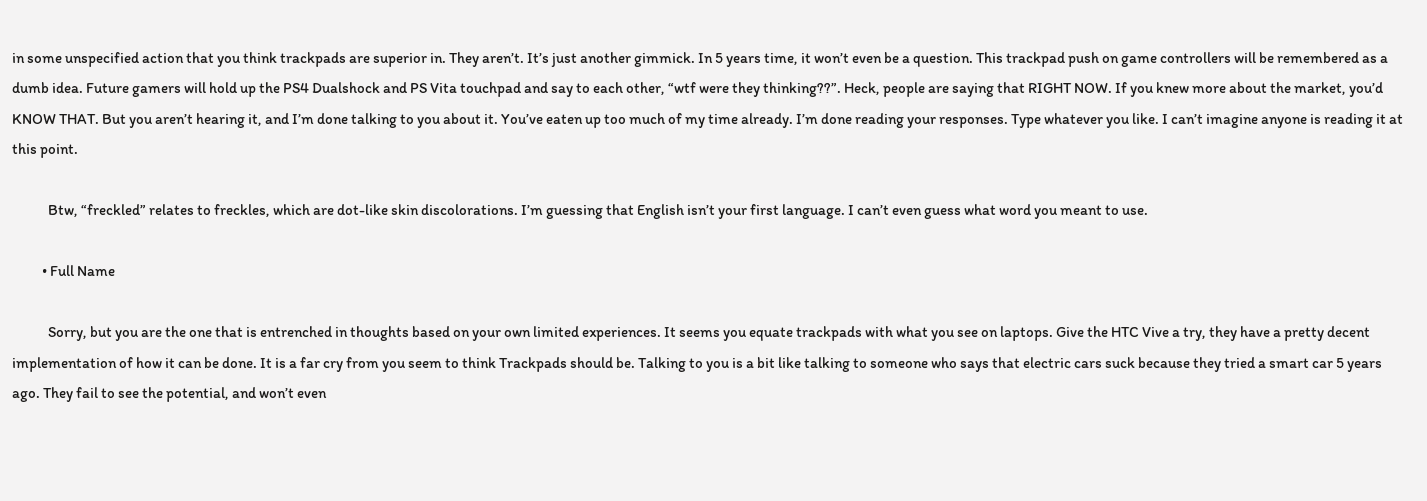in some unspecified action that you think trackpads are superior in. They aren’t. It’s just another gimmick. In 5 years time, it won’t even be a question. This trackpad push on game controllers will be remembered as a dumb idea. Future gamers will hold up the PS4 Dualshock and PS Vita touchpad and say to each other, “wtf were they thinking??”. Heck, people are saying that RIGHT NOW. If you knew more about the market, you’d KNOW THAT. But you aren’t hearing it, and I’m done talking to you about it. You’ve eaten up too much of my time already. I’m done reading your responses. Type whatever you like. I can’t imagine anyone is reading it at this point.

            Btw, “freckled” relates to freckles, which are dot-like skin discolorations. I’m guessing that English isn’t your first language. I can’t even guess what word you meant to use.

          • Full Name

            Sorry, but you are the one that is entrenched in thoughts based on your own limited experiences. It seems you equate trackpads with what you see on laptops. Give the HTC Vive a try, they have a pretty decent implementation of how it can be done. It is a far cry from you seem to think Trackpads should be. Talking to you is a bit like talking to someone who says that electric cars suck because they tried a smart car 5 years ago. They fail to see the potential, and won’t even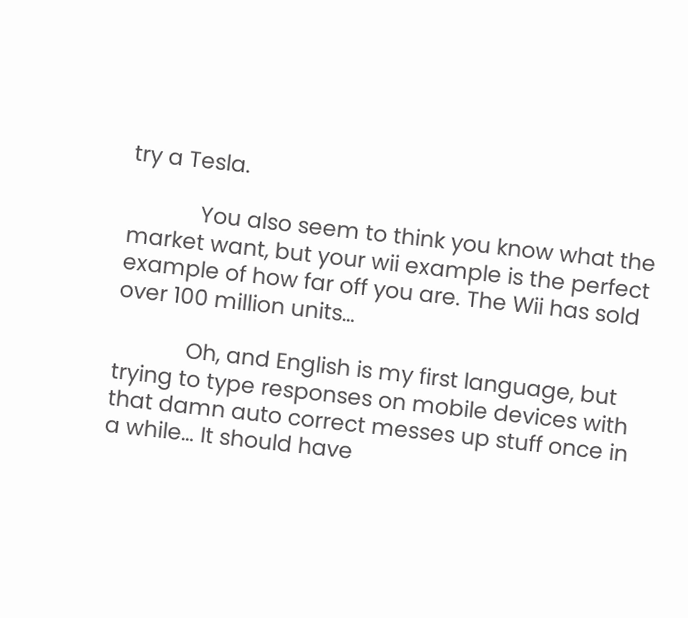try a Tesla.

            You also seem to think you know what the market want, but your wii example is the perfect example of how far off you are. The Wii has sold over 100 million units…

            Oh, and English is my first language, but trying to type responses on mobile devices with that damn auto correct messes up stuff once in a while… It should have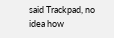said Trackpad, no idea how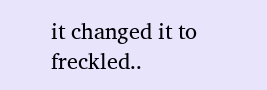it changed it to freckled..